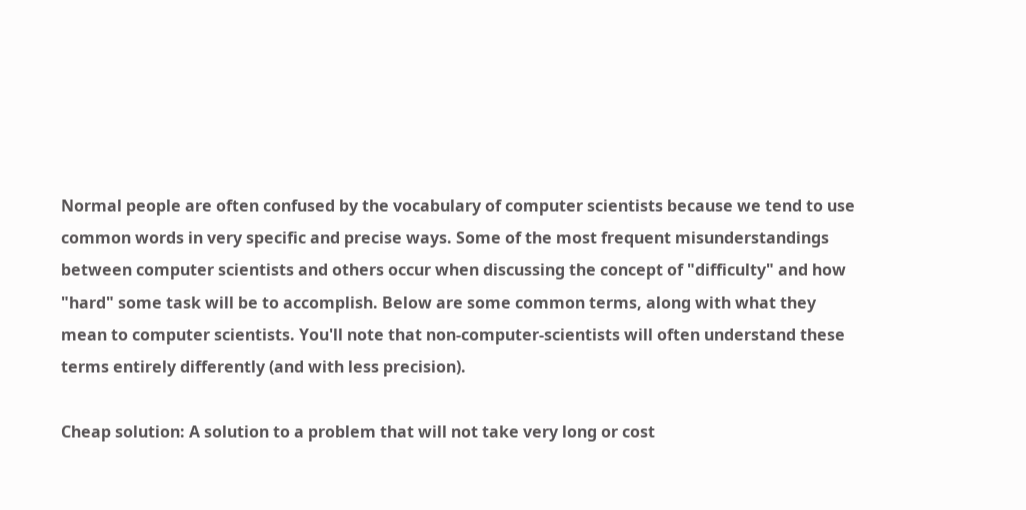Normal people are often confused by the vocabulary of computer scientists because we tend to use common words in very specific and precise ways. Some of the most frequent misunderstandings between computer scientists and others occur when discussing the concept of "difficulty" and how "hard" some task will be to accomplish. Below are some common terms, along with what they mean to computer scientists. You'll note that non-computer-scientists will often understand these terms entirely differently (and with less precision).

Cheap solution: A solution to a problem that will not take very long or cost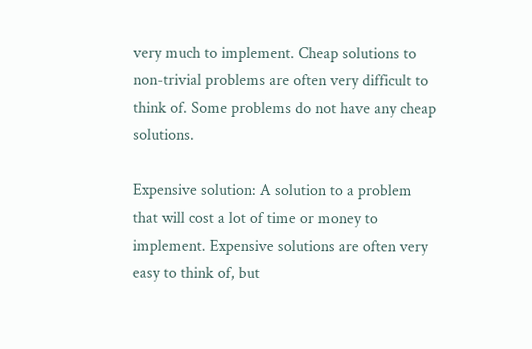very much to implement. Cheap solutions to non-trivial problems are often very difficult to think of. Some problems do not have any cheap solutions.

Expensive solution: A solution to a problem that will cost a lot of time or money to implement. Expensive solutions are often very easy to think of, but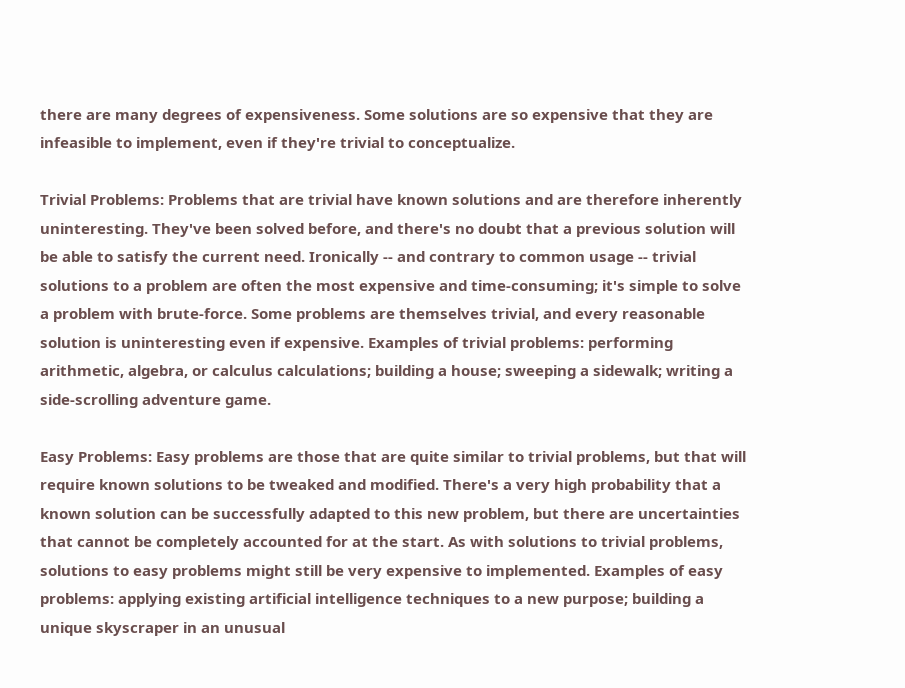there are many degrees of expensiveness. Some solutions are so expensive that they are infeasible to implement, even if they're trivial to conceptualize.

Trivial Problems: Problems that are trivial have known solutions and are therefore inherently uninteresting. They've been solved before, and there's no doubt that a previous solution will be able to satisfy the current need. Ironically -- and contrary to common usage -- trivial solutions to a problem are often the most expensive and time-consuming; it's simple to solve a problem with brute-force. Some problems are themselves trivial, and every reasonable solution is uninteresting even if expensive. Examples of trivial problems: performing arithmetic, algebra, or calculus calculations; building a house; sweeping a sidewalk; writing a side-scrolling adventure game.

Easy Problems: Easy problems are those that are quite similar to trivial problems, but that will require known solutions to be tweaked and modified. There's a very high probability that a known solution can be successfully adapted to this new problem, but there are uncertainties that cannot be completely accounted for at the start. As with solutions to trivial problems, solutions to easy problems might still be very expensive to implemented. Examples of easy problems: applying existing artificial intelligence techniques to a new purpose; building a unique skyscraper in an unusual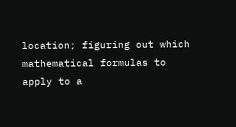location; figuring out which mathematical formulas to apply to a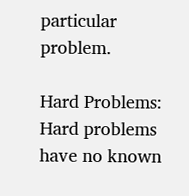particular problem.

Hard Problems: Hard problems have no known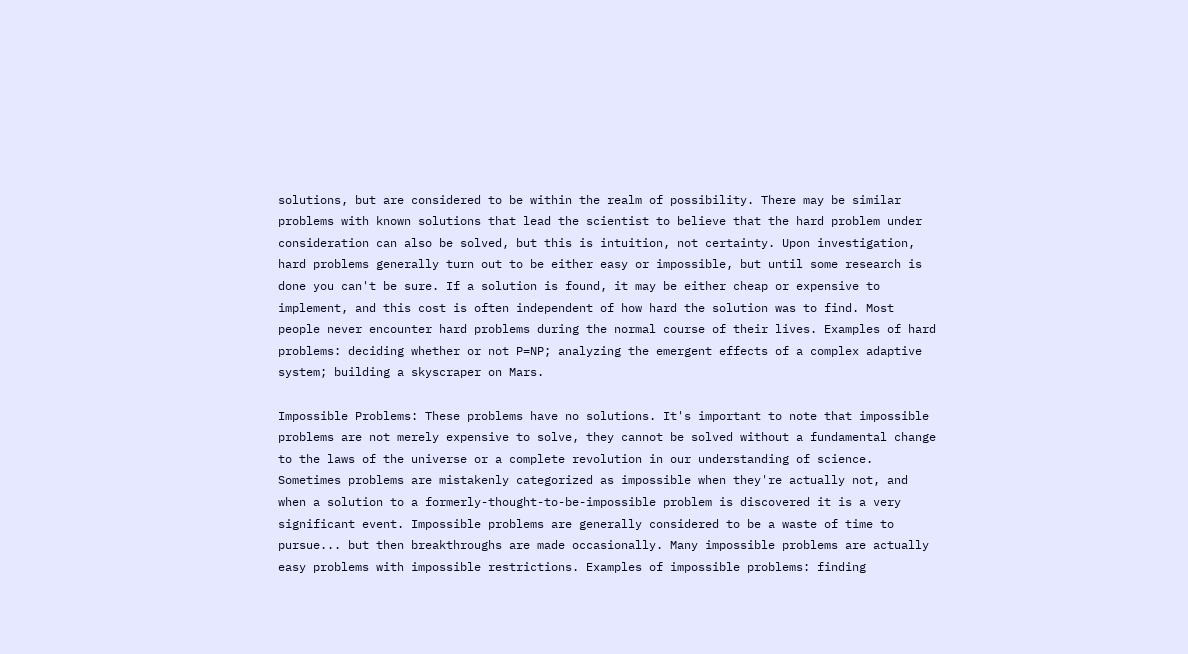solutions, but are considered to be within the realm of possibility. There may be similar problems with known solutions that lead the scientist to believe that the hard problem under consideration can also be solved, but this is intuition, not certainty. Upon investigation, hard problems generally turn out to be either easy or impossible, but until some research is done you can't be sure. If a solution is found, it may be either cheap or expensive to implement, and this cost is often independent of how hard the solution was to find. Most people never encounter hard problems during the normal course of their lives. Examples of hard problems: deciding whether or not P=NP; analyzing the emergent effects of a complex adaptive system; building a skyscraper on Mars.

Impossible Problems: These problems have no solutions. It's important to note that impossible problems are not merely expensive to solve, they cannot be solved without a fundamental change to the laws of the universe or a complete revolution in our understanding of science. Sometimes problems are mistakenly categorized as impossible when they're actually not, and when a solution to a formerly-thought-to-be-impossible problem is discovered it is a very significant event. Impossible problems are generally considered to be a waste of time to pursue... but then breakthroughs are made occasionally. Many impossible problems are actually easy problems with impossible restrictions. Examples of impossible problems: finding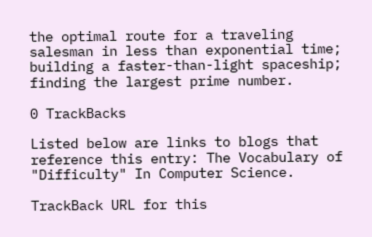the optimal route for a traveling salesman in less than exponential time; building a faster-than-light spaceship; finding the largest prime number.

0 TrackBacks

Listed below are links to blogs that reference this entry: The Vocabulary of "Difficulty" In Computer Science.

TrackBack URL for this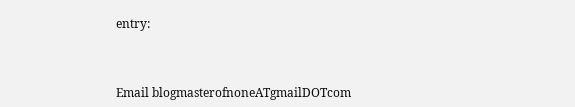entry:



Email blogmasterofnoneATgmailDOTcom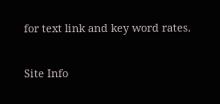for text link and key word rates.

Site Info